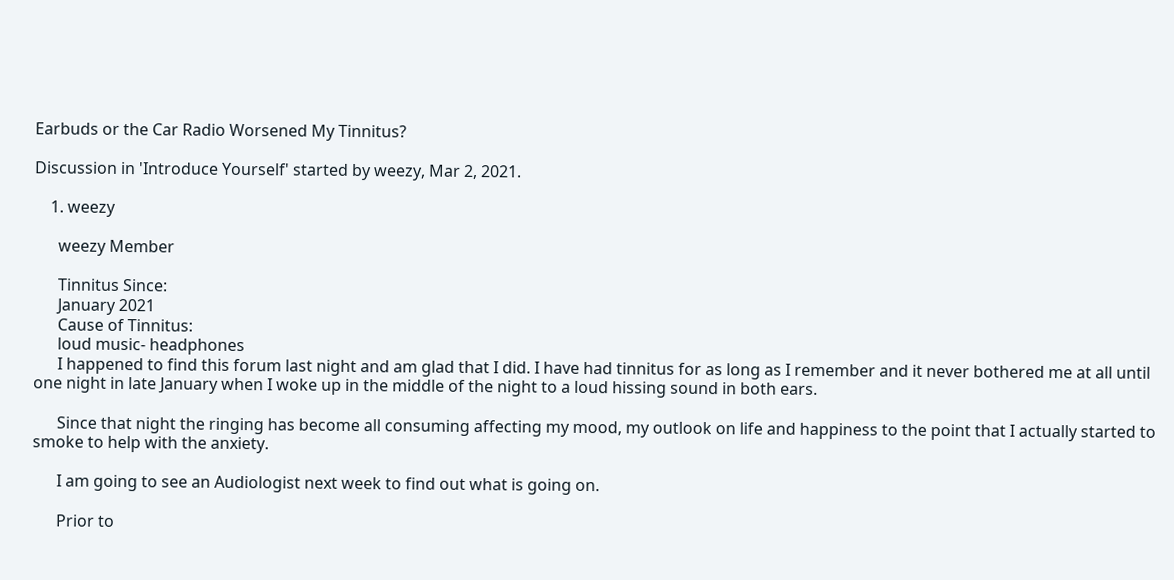Earbuds or the Car Radio Worsened My Tinnitus?

Discussion in 'Introduce Yourself' started by weezy, Mar 2, 2021.

    1. weezy

      weezy Member

      Tinnitus Since:
      January 2021
      Cause of Tinnitus:
      loud music- headphones
      I happened to find this forum last night and am glad that I did. I have had tinnitus for as long as I remember and it never bothered me at all until one night in late January when I woke up in the middle of the night to a loud hissing sound in both ears.

      Since that night the ringing has become all consuming affecting my mood, my outlook on life and happiness to the point that I actually started to smoke to help with the anxiety.

      I am going to see an Audiologist next week to find out what is going on.

      Prior to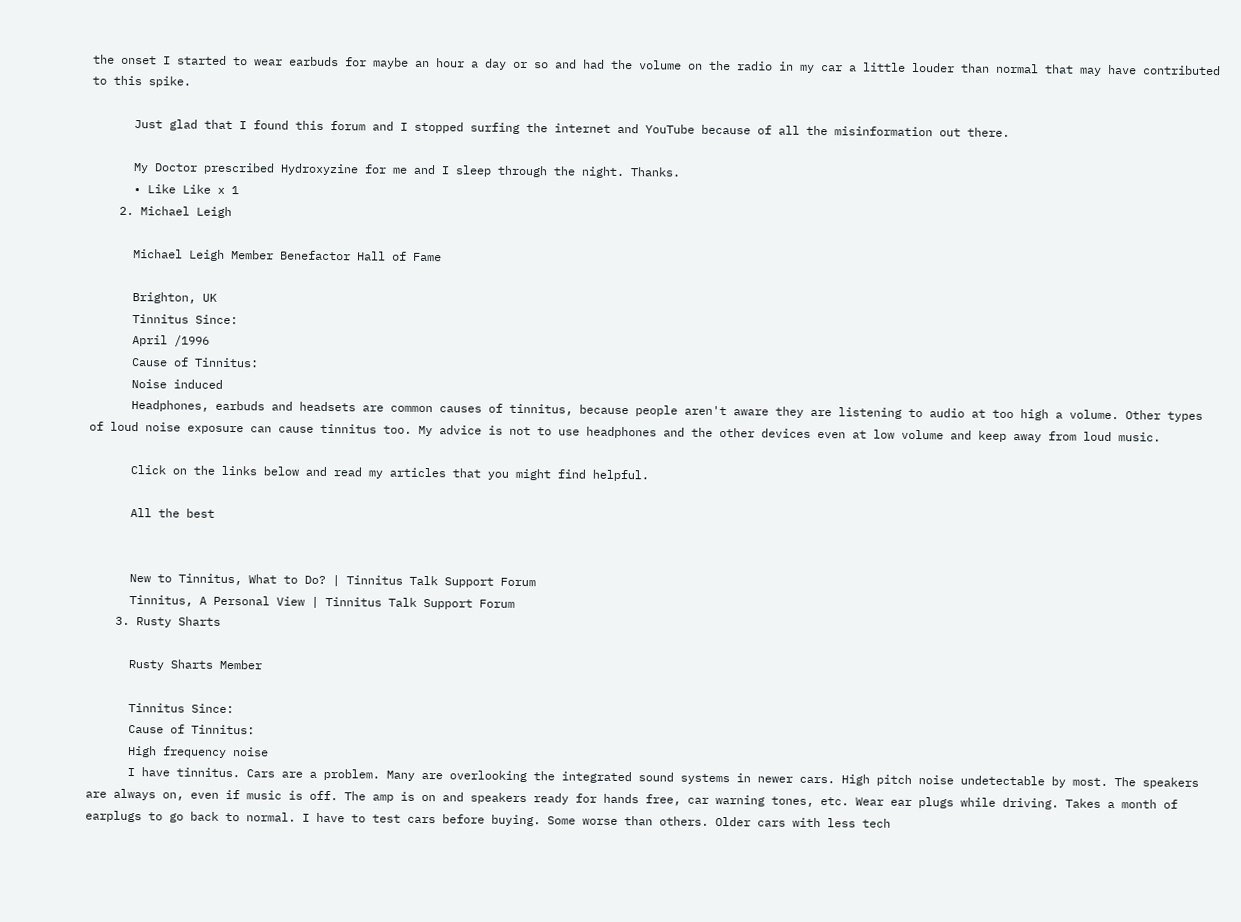the onset I started to wear earbuds for maybe an hour a day or so and had the volume on the radio in my car a little louder than normal that may have contributed to this spike.

      Just glad that I found this forum and I stopped surfing the internet and YouTube because of all the misinformation out there.

      My Doctor prescribed Hydroxyzine for me and I sleep through the night. Thanks.
      • Like Like x 1
    2. Michael Leigh

      Michael Leigh Member Benefactor Hall of Fame

      Brighton, UK
      Tinnitus Since:
      April /1996
      Cause of Tinnitus:
      Noise induced
      Headphones, earbuds and headsets are common causes of tinnitus, because people aren't aware they are listening to audio at too high a volume. Other types of loud noise exposure can cause tinnitus too. My advice is not to use headphones and the other devices even at low volume and keep away from loud music.

      Click on the links below and read my articles that you might find helpful.

      All the best


      New to Tinnitus, What to Do? | Tinnitus Talk Support Forum
      Tinnitus, A Personal View | Tinnitus Talk Support Forum
    3. Rusty Sharts

      Rusty Sharts Member

      Tinnitus Since:
      Cause of Tinnitus:
      High frequency noise
      I have tinnitus. Cars are a problem. Many are overlooking the integrated sound systems in newer cars. High pitch noise undetectable by most. The speakers are always on, even if music is off. The amp is on and speakers ready for hands free, car warning tones, etc. Wear ear plugs while driving. Takes a month of earplugs to go back to normal. I have to test cars before buying. Some worse than others. Older cars with less tech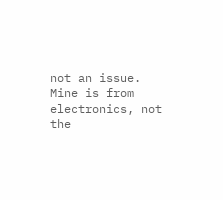not an issue. Mine is from electronics, not the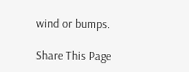wind or bumps.

Share This Page